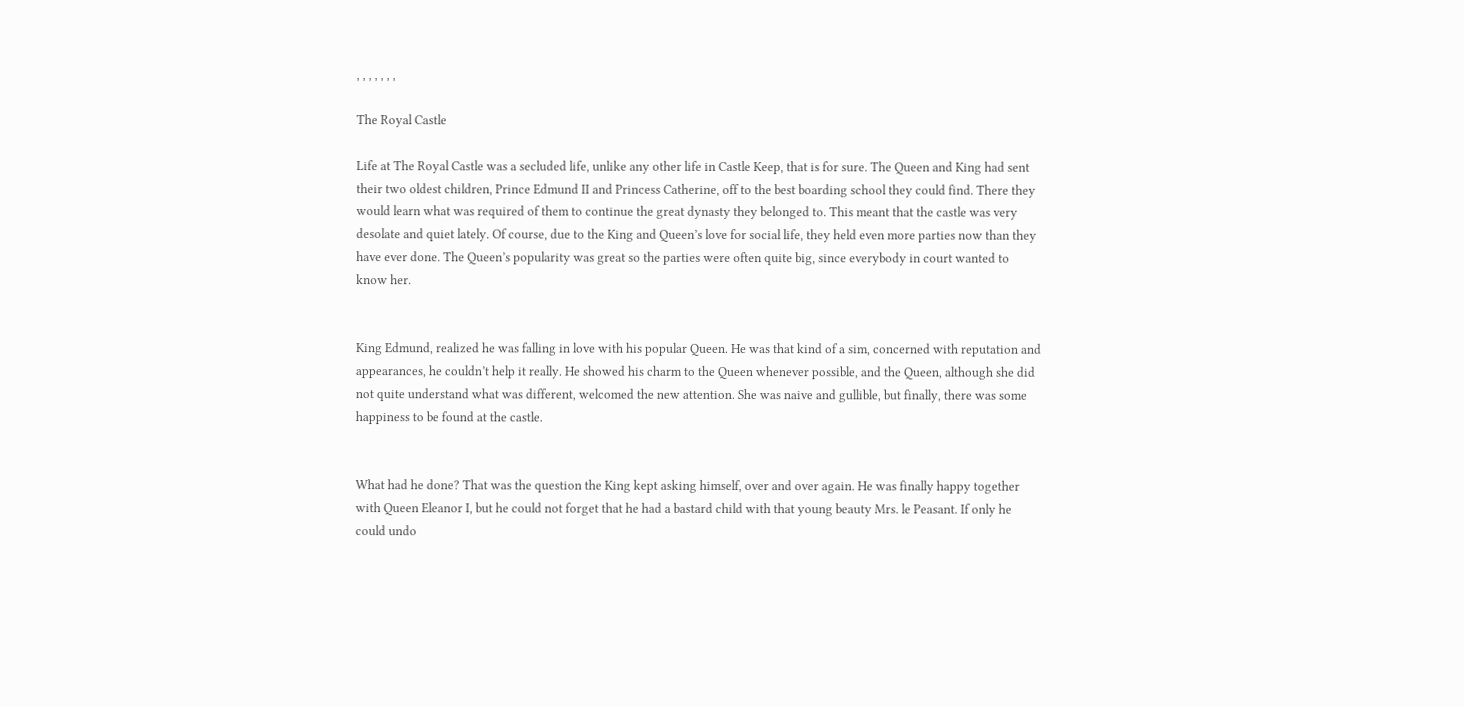, , , , , , ,

The Royal Castle

Life at The Royal Castle was a secluded life, unlike any other life in Castle Keep, that is for sure. The Queen and King had sent their two oldest children, Prince Edmund II and Princess Catherine, off to the best boarding school they could find. There they would learn what was required of them to continue the great dynasty they belonged to. This meant that the castle was very desolate and quiet lately. Of course, due to the King and Queen’s love for social life, they held even more parties now than they have ever done. The Queen’s popularity was great so the parties were often quite big, since everybody in court wanted to know her.


King Edmund, realized he was falling in love with his popular Queen. He was that kind of a sim, concerned with reputation and appearances, he couldn’t help it really. He showed his charm to the Queen whenever possible, and the Queen, although she did not quite understand what was different, welcomed the new attention. She was naive and gullible, but finally, there was some happiness to be found at the castle.


What had he done? That was the question the King kept asking himself, over and over again. He was finally happy together with Queen Eleanor I, but he could not forget that he had a bastard child with that young beauty Mrs. le Peasant. If only he could undo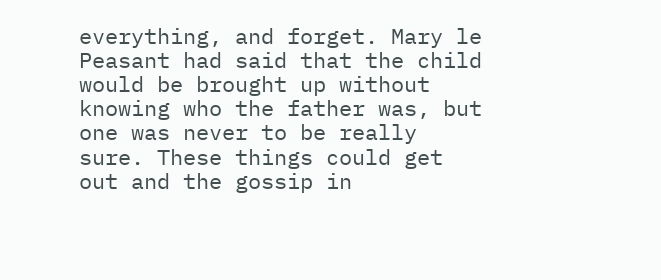everything, and forget. Mary le Peasant had said that the child would be brought up without knowing who the father was, but one was never to be really sure. These things could get out and the gossip in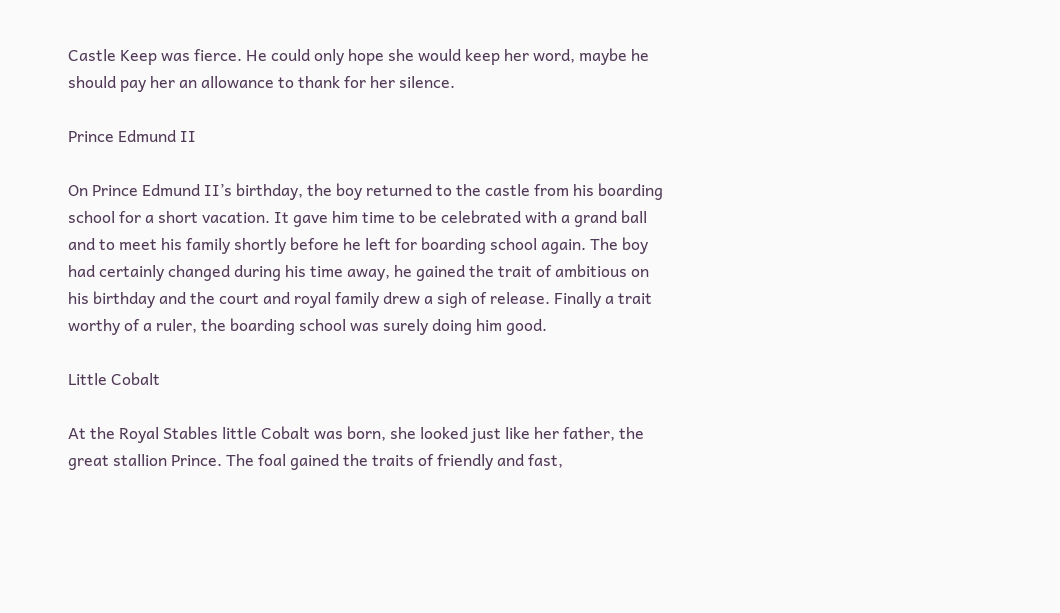Castle Keep was fierce. He could only hope she would keep her word, maybe he should pay her an allowance to thank for her silence.

Prince Edmund II

On Prince Edmund II’s birthday, the boy returned to the castle from his boarding school for a short vacation. It gave him time to be celebrated with a grand ball and to meet his family shortly before he left for boarding school again. The boy had certainly changed during his time away, he gained the trait of ambitious on his birthday and the court and royal family drew a sigh of release. Finally a trait worthy of a ruler, the boarding school was surely doing him good.

Little Cobalt

At the Royal Stables little Cobalt was born, she looked just like her father, the great stallion Prince. The foal gained the traits of friendly and fast,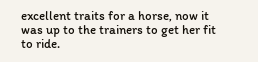excellent traits for a horse, now it was up to the trainers to get her fit to ride.